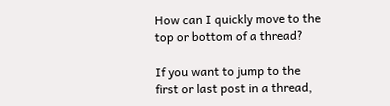How can I quickly move to the top or bottom of a thread?

If you want to jump to the first or last post in a thread,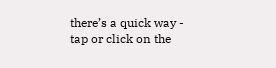there’s a quick way - tap or click on the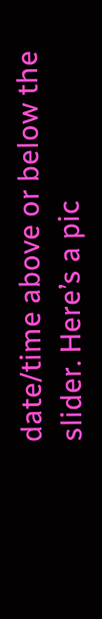date/time above or below the slider. Here’s a pic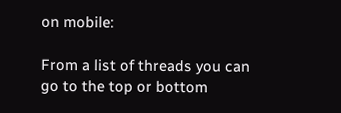on mobile:

From a list of threads you can go to the top or bottom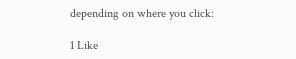depending on where you click:

1 Like